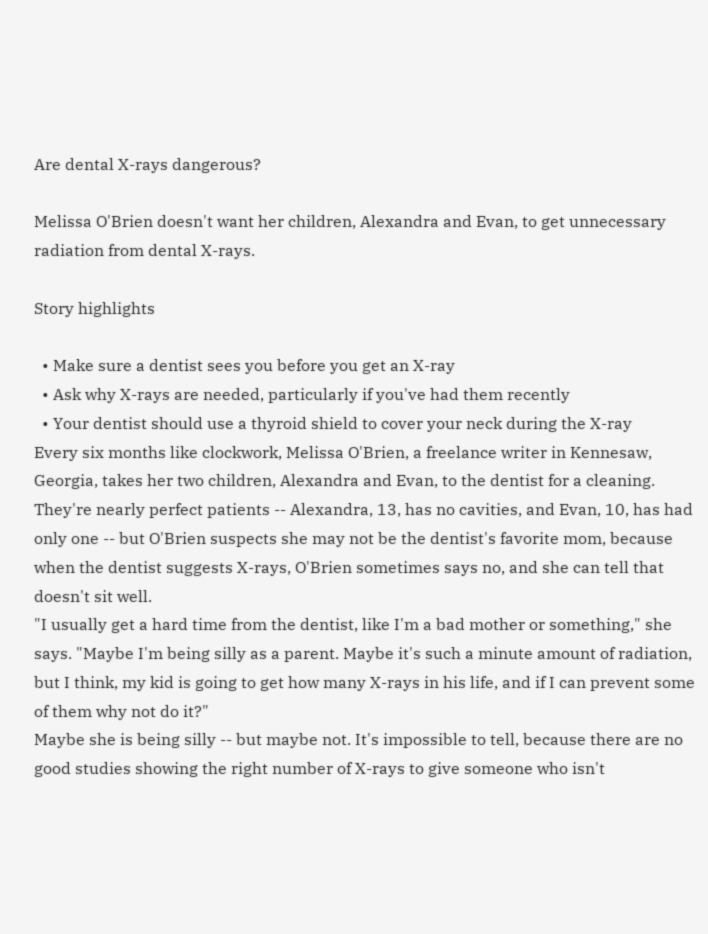Are dental X-rays dangerous?

Melissa O'Brien doesn't want her children, Alexandra and Evan, to get unnecessary radiation from dental X-rays.

Story highlights

  • Make sure a dentist sees you before you get an X-ray
  • Ask why X-rays are needed, particularly if you've had them recently
  • Your dentist should use a thyroid shield to cover your neck during the X-ray
Every six months like clockwork, Melissa O'Brien, a freelance writer in Kennesaw, Georgia, takes her two children, Alexandra and Evan, to the dentist for a cleaning. They're nearly perfect patients -- Alexandra, 13, has no cavities, and Evan, 10, has had only one -- but O'Brien suspects she may not be the dentist's favorite mom, because when the dentist suggests X-rays, O'Brien sometimes says no, and she can tell that doesn't sit well.
"I usually get a hard time from the dentist, like I'm a bad mother or something," she says. "Maybe I'm being silly as a parent. Maybe it's such a minute amount of radiation, but I think, my kid is going to get how many X-rays in his life, and if I can prevent some of them why not do it?"
Maybe she is being silly -- but maybe not. It's impossible to tell, because there are no good studies showing the right number of X-rays to give someone who isn't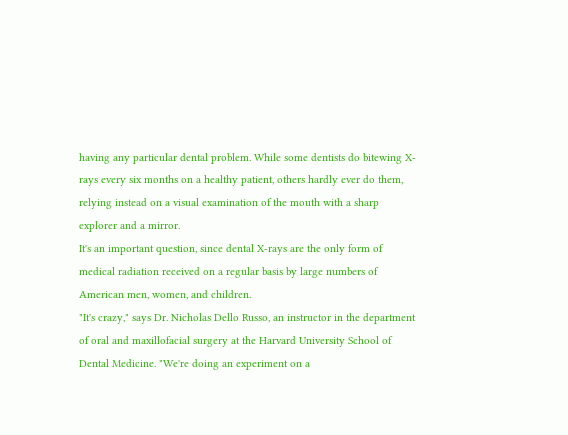having any particular dental problem. While some dentists do bitewing X-rays every six months on a healthy patient, others hardly ever do them, relying instead on a visual examination of the mouth with a sharp explorer and a mirror.
It's an important question, since dental X-rays are the only form of medical radiation received on a regular basis by large numbers of American men, women, and children.
"It's crazy," says Dr. Nicholas Dello Russo, an instructor in the department of oral and maxillofacial surgery at the Harvard University School of Dental Medicine. "We're doing an experiment on a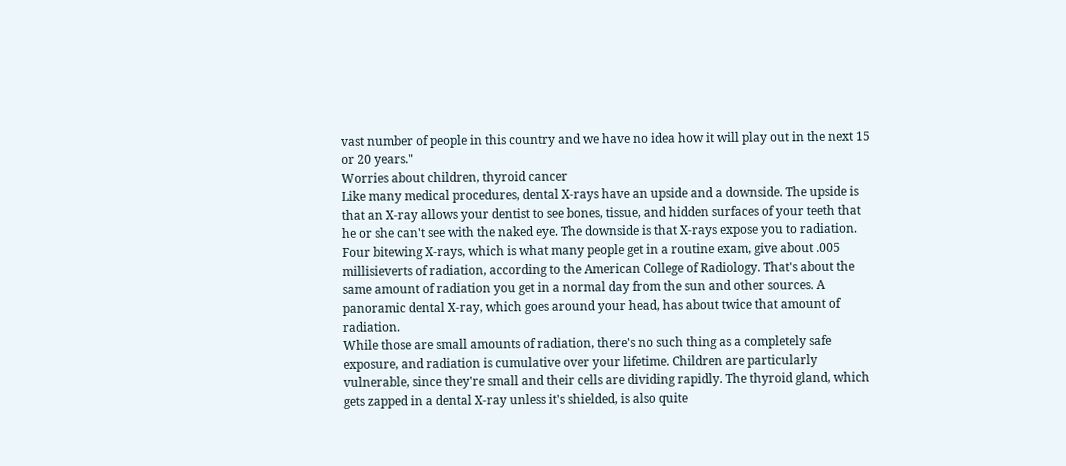vast number of people in this country and we have no idea how it will play out in the next 15 or 20 years."
Worries about children, thyroid cancer
Like many medical procedures, dental X-rays have an upside and a downside. The upside is that an X-ray allows your dentist to see bones, tissue, and hidden surfaces of your teeth that he or she can't see with the naked eye. The downside is that X-rays expose you to radiation. Four bitewing X-rays, which is what many people get in a routine exam, give about .005 millisieverts of radiation, according to the American College of Radiology. That's about the same amount of radiation you get in a normal day from the sun and other sources. A panoramic dental X-ray, which goes around your head, has about twice that amount of radiation.
While those are small amounts of radiation, there's no such thing as a completely safe exposure, and radiation is cumulative over your lifetime. Children are particularly vulnerable, since they're small and their cells are dividing rapidly. The thyroid gland, which gets zapped in a dental X-ray unless it's shielded, is also quite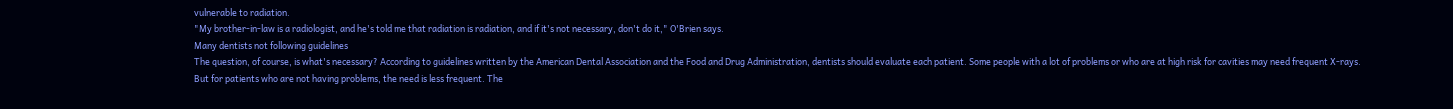vulnerable to radiation.
"My brother-in-law is a radiologist, and he's told me that radiation is radiation, and if it's not necessary, don't do it," O'Brien says.
Many dentists not following guidelines
The question, of course, is what's necessary? According to guidelines written by the American Dental Association and the Food and Drug Administration, dentists should evaluate each patient. Some people with a lot of problems or who are at high risk for cavities may need frequent X-rays.
But for patients who are not having problems, the need is less frequent. The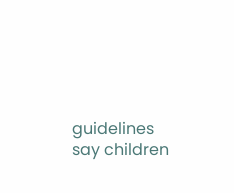guidelines say children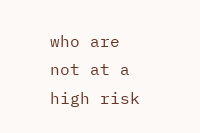who are not at a high risk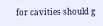for cavities should g